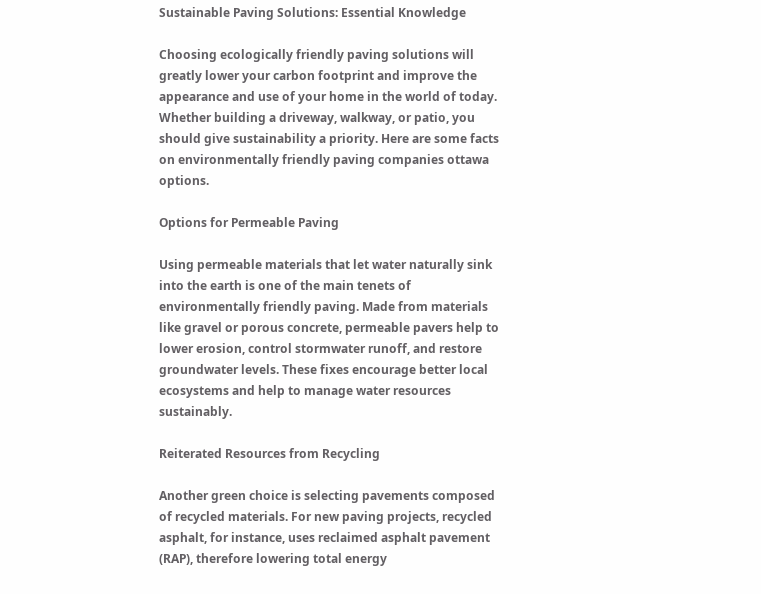Sustainable Paving Solutions: Essential Knowledge

Choosing ecologically friendly paving solutions will greatly lower your carbon footprint and improve the appearance and use of your home in the world of today. Whether building a driveway, walkway, or patio, you should give sustainability a priority. Here are some facts on environmentally friendly paving companies ottawa options.

Options for Permeable Paving

Using permeable materials that let water naturally sink into the earth is one of the main tenets of environmentally friendly paving. Made from materials like gravel or porous concrete, permeable pavers help to lower erosion, control stormwater runoff, and restore groundwater levels. These fixes encourage better local ecosystems and help to manage water resources sustainably.

Reiterated Resources from Recycling

Another green choice is selecting pavements composed of recycled materials. For new paving projects, recycled asphalt, for instance, uses reclaimed asphalt pavement (RAP), therefore lowering total energy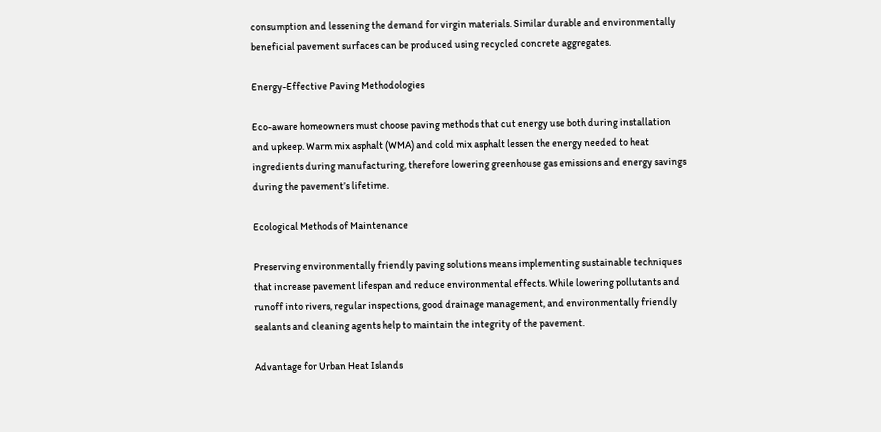consumption and lessening the demand for virgin materials. Similar durable and environmentally beneficial pavement surfaces can be produced using recycled concrete aggregates.

Energy-Effective Paving Methodologies

Eco-aware homeowners must choose paving methods that cut energy use both during installation and upkeep. Warm mix asphalt (WMA) and cold mix asphalt lessen the energy needed to heat ingredients during manufacturing, therefore lowering greenhouse gas emissions and energy savings during the pavement’s lifetime.

Ecological Methods of Maintenance

Preserving environmentally friendly paving solutions means implementing sustainable techniques that increase pavement lifespan and reduce environmental effects. While lowering pollutants and runoff into rivers, regular inspections, good drainage management, and environmentally friendly sealants and cleaning agents help to maintain the integrity of the pavement.

Advantage for Urban Heat Islands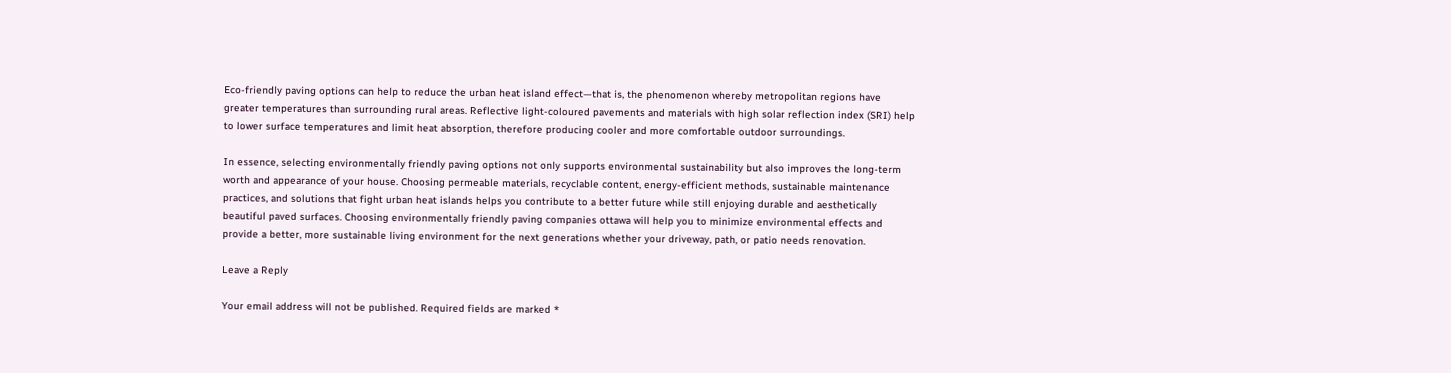Eco-friendly paving options can help to reduce the urban heat island effect—that is, the phenomenon whereby metropolitan regions have greater temperatures than surrounding rural areas. Reflective light-coloured pavements and materials with high solar reflection index (SRI) help to lower surface temperatures and limit heat absorption, therefore producing cooler and more comfortable outdoor surroundings.

In essence, selecting environmentally friendly paving options not only supports environmental sustainability but also improves the long-term worth and appearance of your house. Choosing permeable materials, recyclable content, energy-efficient methods, sustainable maintenance practices, and solutions that fight urban heat islands helps you contribute to a better future while still enjoying durable and aesthetically beautiful paved surfaces. Choosing environmentally friendly paving companies ottawa will help you to minimize environmental effects and provide a better, more sustainable living environment for the next generations whether your driveway, path, or patio needs renovation.

Leave a Reply

Your email address will not be published. Required fields are marked *